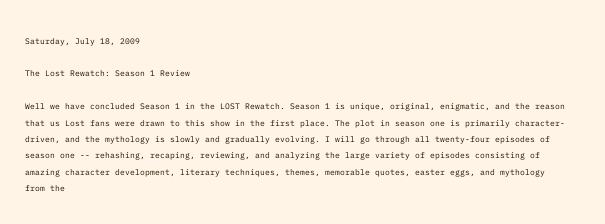Saturday, July 18, 2009

The Lost Rewatch: Season 1 Review

Well we have concluded Season 1 in the LOST Rewatch. Season 1 is unique, original, enigmatic, and the reason that us Lost fans were drawn to this show in the first place. The plot in season one is primarily character-driven, and the mythology is slowly and gradually evolving. I will go through all twenty-four episodes of season one -- rehashing, recaping, reviewing, and analyzing the large variety of episodes consisting of amazing character development, literary techniques, themes, memorable quotes, easter eggs, and mythology from the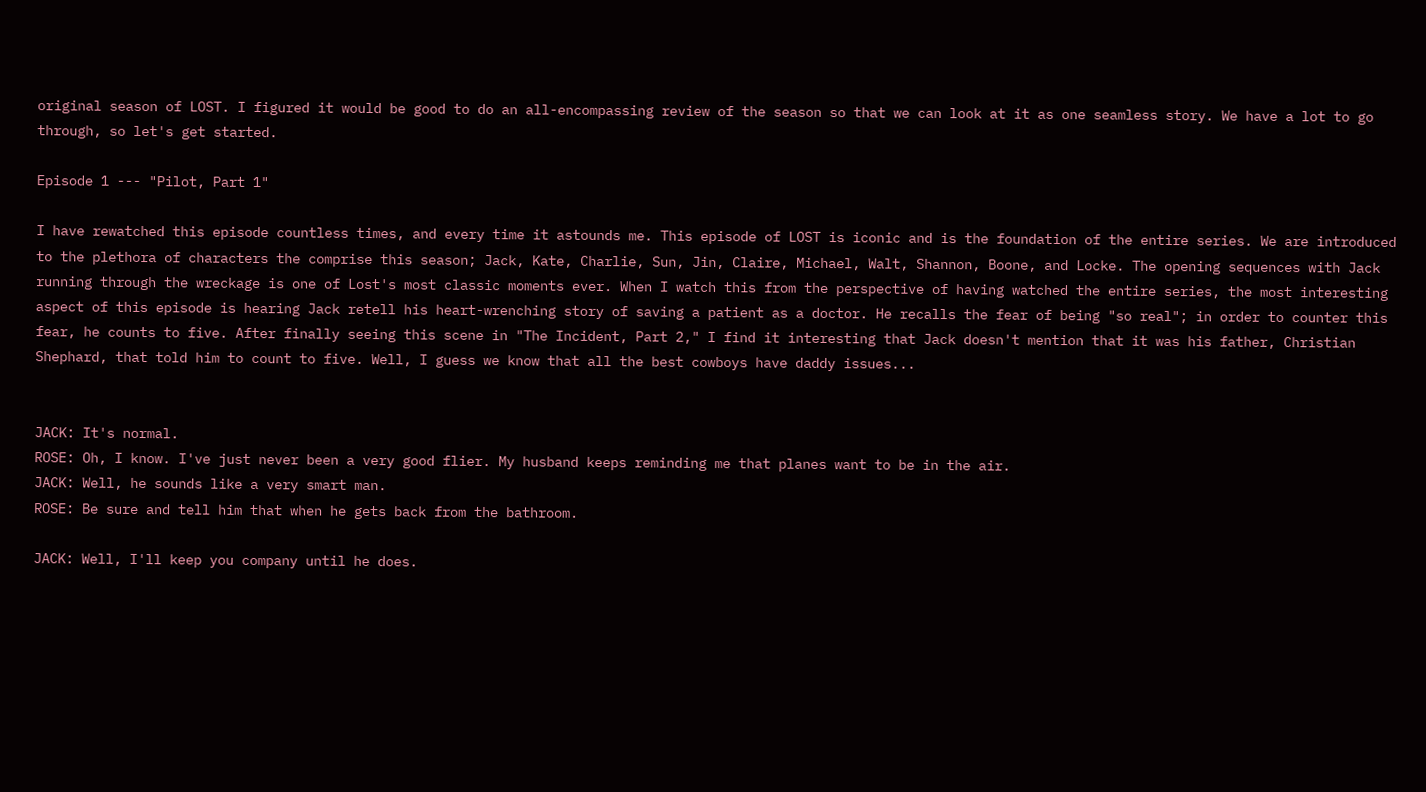original season of LOST. I figured it would be good to do an all-encompassing review of the season so that we can look at it as one seamless story. We have a lot to go through, so let's get started.

Episode 1 --- "Pilot, Part 1"

I have rewatched this episode countless times, and every time it astounds me. This episode of LOST is iconic and is the foundation of the entire series. We are introduced to the plethora of characters the comprise this season; Jack, Kate, Charlie, Sun, Jin, Claire, Michael, Walt, Shannon, Boone, and Locke. The opening sequences with Jack running through the wreckage is one of Lost's most classic moments ever. When I watch this from the perspective of having watched the entire series, the most interesting aspect of this episode is hearing Jack retell his heart-wrenching story of saving a patient as a doctor. He recalls the fear of being "so real"; in order to counter this fear, he counts to five. After finally seeing this scene in "The Incident, Part 2," I find it interesting that Jack doesn't mention that it was his father, Christian Shephard, that told him to count to five. Well, I guess we know that all the best cowboys have daddy issues...


JACK: It's normal.
ROSE: Oh, I know. I've just never been a very good flier. My husband keeps reminding me that planes want to be in the air.
JACK: Well, he sounds like a very smart man.
ROSE: Be sure and tell him that when he gets back from the bathroom.

JACK: Well, I'll keep you company until he does.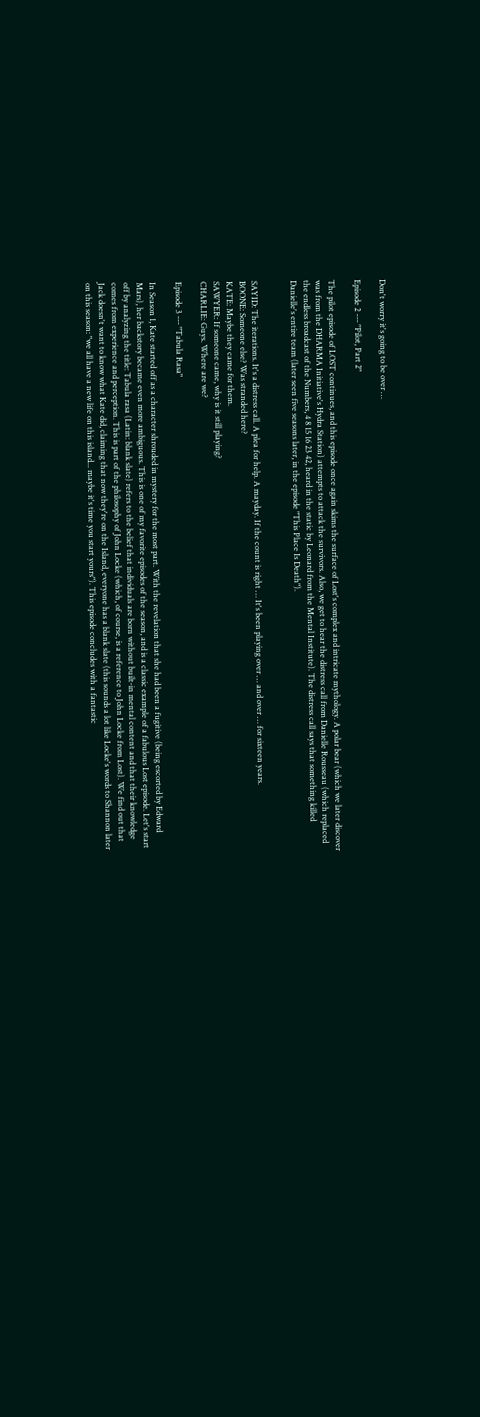Don't worry it's going to be over …

Episode 2 --- "Pilot, Part 2"

The pilot episode of LOST continues, and this episode once again skims the surface of Lost's complex and intricate mythology. A polar bear (which we later discover was from the DHARMA Initiative's Hydra Station) attempts to attack the survivors. Also, we get to hear the distress call from Danielle Rousseau (which replaced the endless broadcast of the Numbers, 4 8 15 16 23 42, heard in the static by Leonard from the Mental Institute). The distress call says that something killed Danielle's entire team (later seen five seasons later, in the episode "This Place Is Death").


SAYID: The iterations. It's a distress call. A plea for help. A mayday. If the count is right … It's been playing over … and over … for sixteen years.
BOONE: Someone else? Was stranded here?
KATE: Maybe they came for them.
SAWYER: If someone came, why is it still playing?
CHARLIE: Guys. Where are we?

Episode 3 --- "Tabula Rasa"

In Season 1, Kate started off as a character shrouded in mystery for the most part. With the revelation that she had been a fugitive (being escorted by Edward Mars), her backstory became even more ambiguous. This is one of my favorite episodes of the season, and is a classic example of a fabulous Lost episode. Let's start off by analyzing the title: Tabula rasa (Latin: blank slate) refers to the belief that individuals are born without built-in mental content and that their knowledge comes from experience and perception. This is part of the philosophy of John Locke (which, of course, is a reference to John Locke from Lost). We find out that Jack doesn't want to know what Kate did, claiming that now they're on the Island, everyone has a blank slate (this sounds a lot like Locke's words to Shannon later on this season: "we all have a new life on this island... maybe it's time you start yours"). This episode concludes with a fantastic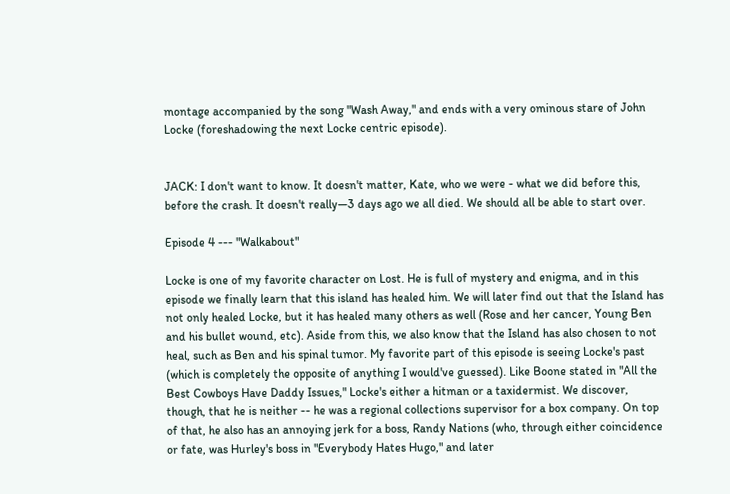montage accompanied by the song "Wash Away," and ends with a very ominous stare of John Locke (foreshadowing the next Locke centric episode).


JACK: I don't want to know. It doesn't matter, Kate, who we were - what we did before this, before the crash. It doesn't really—3 days ago we all died. We should all be able to start over.

Episode 4 --- "Walkabout"

Locke is one of my favorite character on Lost. He is full of mystery and enigma, and in this episode we finally learn that this island has healed him. We will later find out that the Island has not only healed Locke, but it has healed many others as well (Rose and her cancer, Young Ben and his bullet wound, etc). Aside from this, we also know that the Island has also chosen to not heal, such as Ben and his spinal tumor. My favorite part of this episode is seeing Locke's past (which is completely the opposite of anything I would've guessed). Like Boone stated in "All the Best Cowboys Have Daddy Issues," Locke's either a hitman or a taxidermist. We discover, though, that he is neither -- he was a regional collections supervisor for a box company. On top of that, he also has an annoying jerk for a boss, Randy Nations (who, through either coincidence or fate, was Hurley's boss in "Everybody Hates Hugo," and later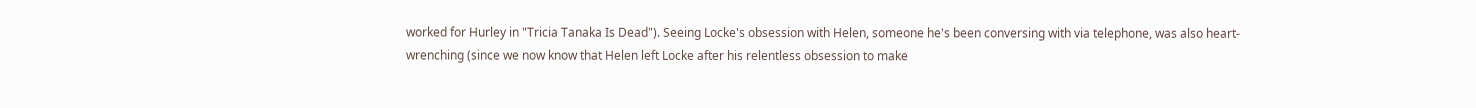worked for Hurley in "Tricia Tanaka Is Dead"). Seeing Locke's obsession with Helen, someone he's been conversing with via telephone, was also heart-wrenching (since we now know that Helen left Locke after his relentless obsession to make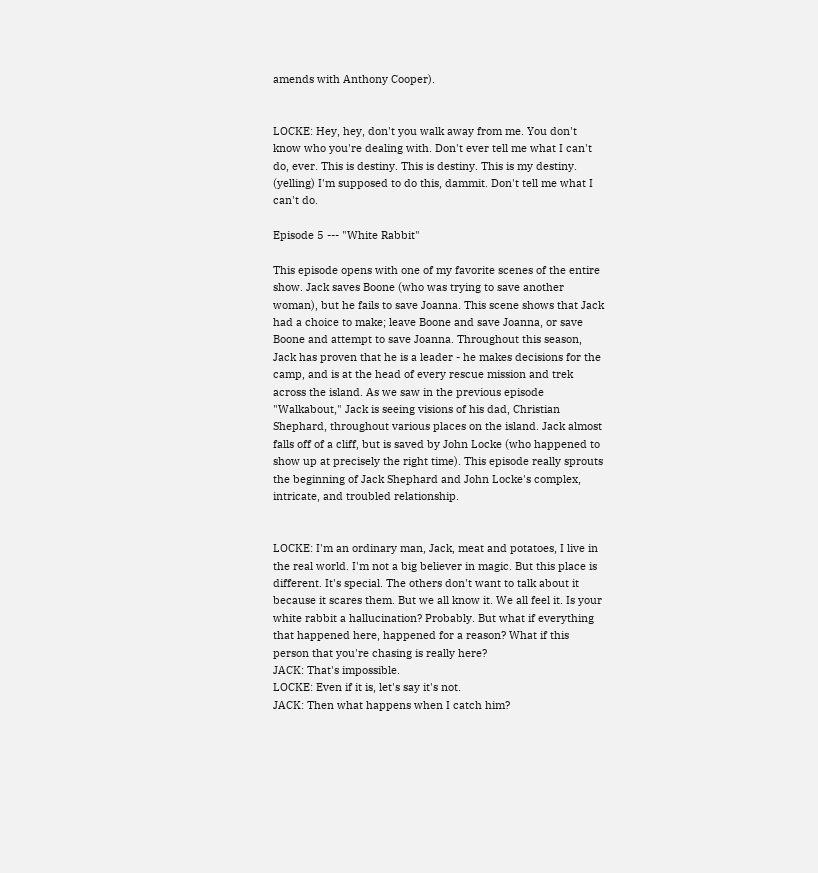amends with Anthony Cooper).


LOCKE: Hey, hey, don't you walk away from me. You don't know who you're dealing with. Don't ever tell me what I can't do, ever. This is destiny. This is destiny. This is my destiny. (yelling) I'm supposed to do this, dammit. Don't tell me what I can't do.

Episode 5 --- "White Rabbit"

This episode opens with one of my favorite scenes of the entire show. Jack saves Boone (who was trying to save another woman), but he fails to save Joanna. This scene shows that Jack had a choice to make; leave Boone and save Joanna, or save Boone and attempt to save Joanna. Throughout this season, Jack has proven that he is a leader - he makes decisions for the camp, and is at the head of every rescue mission and trek across the island. As we saw in the previous episode "Walkabout," Jack is seeing visions of his dad, Christian Shephard, throughout various places on the island. Jack almost falls off of a cliff, but is saved by John Locke (who happened to show up at precisely the right time). This episode really sprouts the beginning of Jack Shephard and John Locke's complex, intricate, and troubled relationship.


LOCKE: I'm an ordinary man, Jack, meat and potatoes, I live in the real world. I'm not a big believer in magic. But this place is different. It's special. The others don't want to talk about it because it scares them. But we all know it. We all feel it. Is your white rabbit a hallucination? Probably. But what if everything that happened here, happened for a reason? What if this person that you're chasing is really here?
JACK: That's impossible.
LOCKE: Even if it is, let's say it's not.
JACK: Then what happens when I catch him?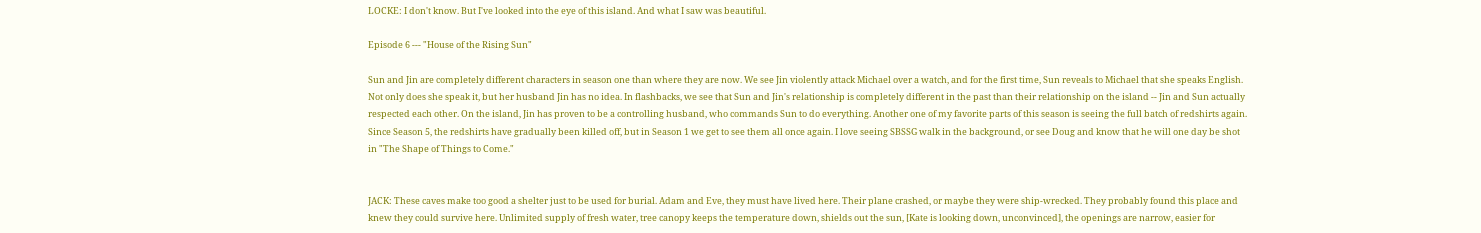LOCKE: I don't know. But I've looked into the eye of this island. And what I saw was beautiful.

Episode 6 --- "House of the Rising Sun"

Sun and Jin are completely different characters in season one than where they are now. We see Jin violently attack Michael over a watch, and for the first time, Sun reveals to Michael that she speaks English. Not only does she speak it, but her husband Jin has no idea. In flashbacks, we see that Sun and Jin's relationship is completely different in the past than their relationship on the island -- Jin and Sun actually respected each other. On the island, Jin has proven to be a controlling husband, who commands Sun to do everything. Another one of my favorite parts of this season is seeing the full batch of redshirts again. Since Season 5, the redshirts have gradually been killed off, but in Season 1 we get to see them all once again. I love seeing SBSSG walk in the background, or see Doug and know that he will one day be shot in "The Shape of Things to Come."


JACK: These caves make too good a shelter just to be used for burial. Adam and Eve, they must have lived here. Their plane crashed, or maybe they were ship-wrecked. They probably found this place and knew they could survive here. Unlimited supply of fresh water, tree canopy keeps the temperature down, shields out the sun, [Kate is looking down, unconvinced], the openings are narrow, easier for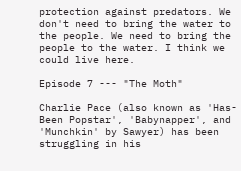protection against predators. We don't need to bring the water to the people. We need to bring the people to the water. I think we could live here.

Episode 7 --- "The Moth"

Charlie Pace (also known as 'Has-Been Popstar', 'Babynapper', and 'Munchkin' by Sawyer) has been struggling in his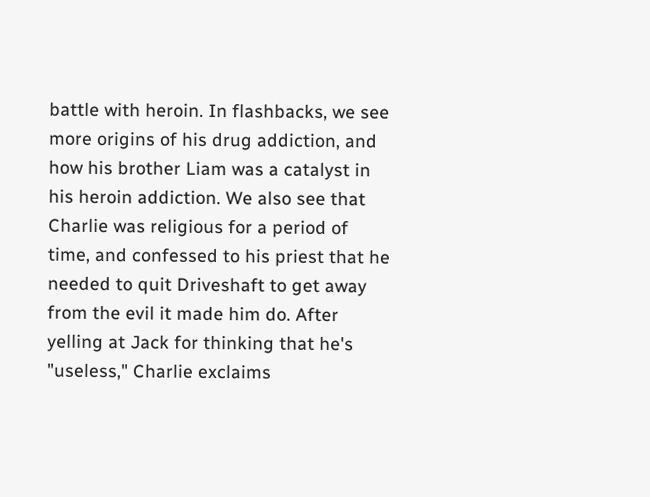battle with heroin. In flashbacks, we see more origins of his drug addiction, and how his brother Liam was a catalyst in his heroin addiction. We also see that Charlie was religious for a period of time, and confessed to his priest that he needed to quit Driveshaft to get away from the evil it made him do. After yelling at Jack for thinking that he's "useless," Charlie exclaims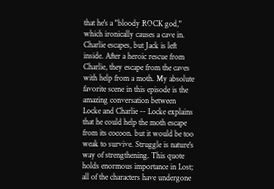that he's a "bloody ROCK god," which ironically causes a cave in. Charlie escapes, but Jack is left inside. After a heroic rescue from Charlie, they escape from the caves with help from a moth. My absolute favorite scene in this episode is the amazing conversation between Locke and Charlie -- Locke explains that he could help the moth escape from its cocoon. but it would be too weak to survive. Struggle is nature's way of strengthening. This quote holds enormous importance in Lost; all of the characters have undergone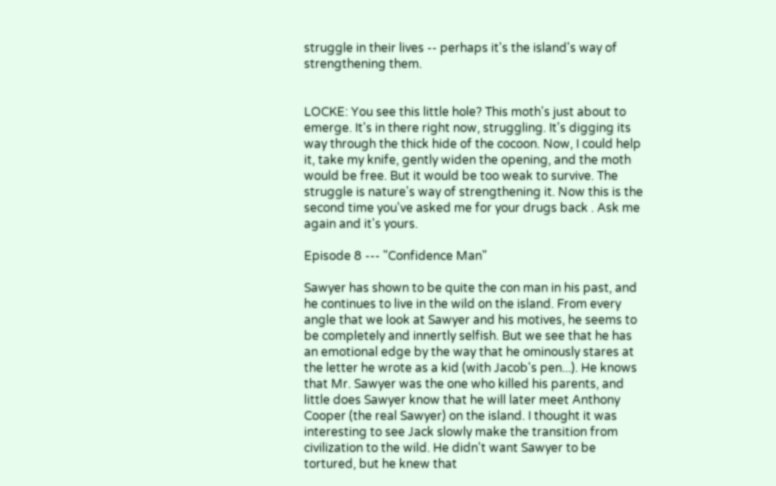struggle in their lives -- perhaps it's the island's way of strengthening them.


LOCKE: You see this little hole? This moth's just about to emerge. It's in there right now, struggling. It's digging its way through the thick hide of the cocoon. Now, I could help it, take my knife, gently widen the opening, and the moth would be free. But it would be too weak to survive. The struggle is nature's way of strengthening it. Now this is the second time you've asked me for your drugs back . Ask me again and it's yours.

Episode 8 --- "Confidence Man"

Sawyer has shown to be quite the con man in his past, and he continues to live in the wild on the island. From every angle that we look at Sawyer and his motives, he seems to be completely and innertly selfish. But we see that he has an emotional edge by the way that he ominously stares at the letter he wrote as a kid (with Jacob's pen...). He knows that Mr. Sawyer was the one who killed his parents, and little does Sawyer know that he will later meet Anthony Cooper (the real Sawyer) on the island. I thought it was interesting to see Jack slowly make the transition from civilization to the wild. He didn't want Sawyer to be tortured, but he knew that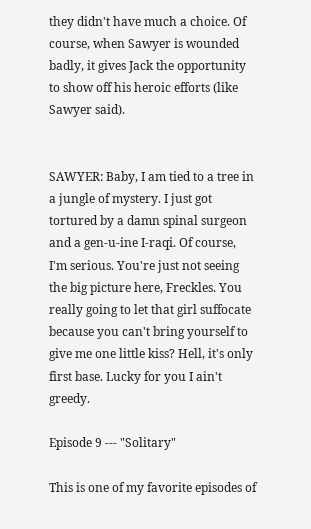they didn't have much a choice. Of course, when Sawyer is wounded badly, it gives Jack the opportunity to show off his heroic efforts (like Sawyer said).


SAWYER: Baby, I am tied to a tree in a jungle of mystery. I just got tortured by a damn spinal surgeon and a gen-u-ine I-raqi. Of course, I'm serious. You're just not seeing the big picture here, Freckles. You really going to let that girl suffocate because you can't bring yourself to give me one little kiss? Hell, it's only first base. Lucky for you I ain't greedy.

Episode 9 --- "Solitary"

This is one of my favorite episodes of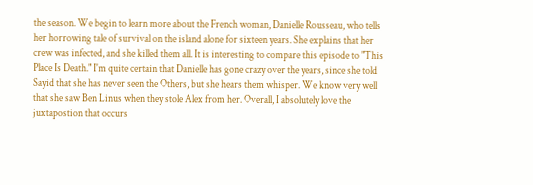the season. We begin to learn more about the French woman, Danielle Rousseau, who tells her horrowing tale of survival on the island alone for sixteen years. She explains that her crew was infected, and she killed them all. It is interesting to compare this episode to "This Place Is Death." I'm quite certain that Danielle has gone crazy over the years, since she told Sayid that she has never seen the Others, but she hears them whisper. We know very well that she saw Ben Linus when they stole Alex from her. Overall, I absolutely love the juxtapostion that occurs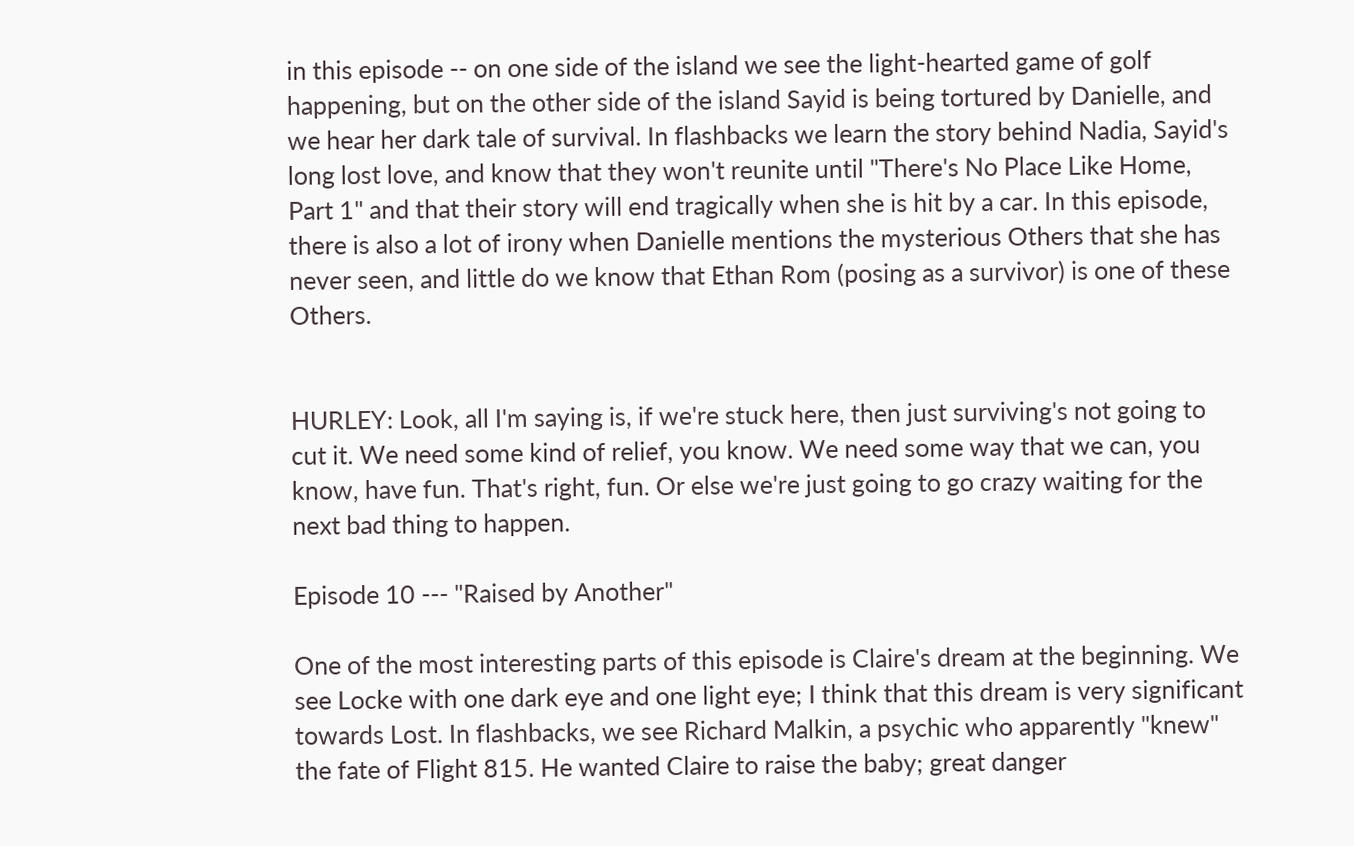in this episode -- on one side of the island we see the light-hearted game of golf happening, but on the other side of the island Sayid is being tortured by Danielle, and we hear her dark tale of survival. In flashbacks we learn the story behind Nadia, Sayid's long lost love, and know that they won't reunite until "There's No Place Like Home, Part 1" and that their story will end tragically when she is hit by a car. In this episode, there is also a lot of irony when Danielle mentions the mysterious Others that she has never seen, and little do we know that Ethan Rom (posing as a survivor) is one of these Others.


HURLEY: Look, all I'm saying is, if we're stuck here, then just surviving's not going to cut it. We need some kind of relief, you know. We need some way that we can, you know, have fun. That's right, fun. Or else we're just going to go crazy waiting for the next bad thing to happen.

Episode 10 --- "Raised by Another"

One of the most interesting parts of this episode is Claire's dream at the beginning. We see Locke with one dark eye and one light eye; I think that this dream is very significant towards Lost. In flashbacks, we see Richard Malkin, a psychic who apparently "knew" the fate of Flight 815. He wanted Claire to raise the baby; great danger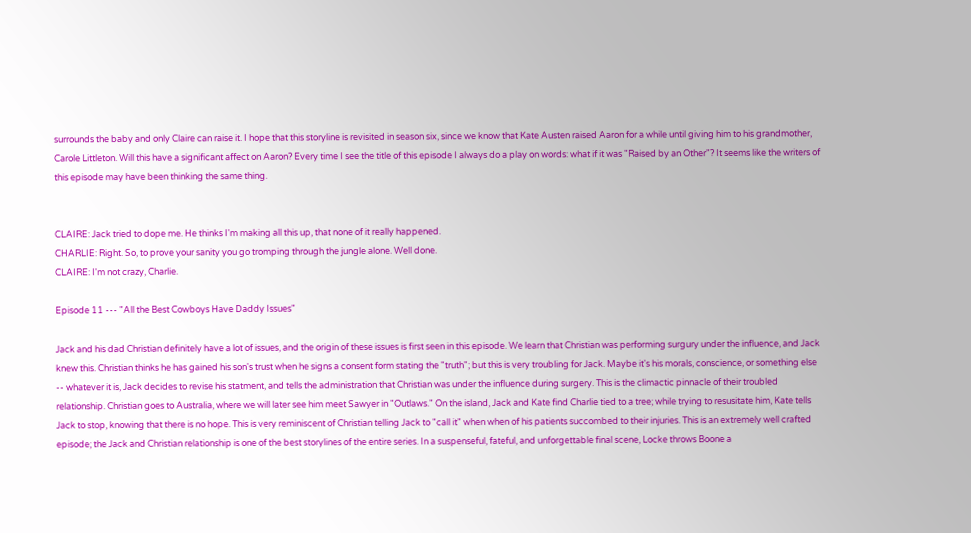surrounds the baby and only Claire can raise it. I hope that this storyline is revisited in season six, since we know that Kate Austen raised Aaron for a while until giving him to his grandmother, Carole Littleton. Will this have a significant affect on Aaron? Every time I see the title of this episode I always do a play on words: what if it was "Raised by an Other"? It seems like the writers of this episode may have been thinking the same thing.


CLAIRE: Jack tried to dope me. He thinks I'm making all this up, that none of it really happened.
CHARLIE: Right. So, to prove your sanity you go tromping through the jungle alone. Well done.
CLAIRE: I'm not crazy, Charlie.

Episode 11 --- "All the Best Cowboys Have Daddy Issues"

Jack and his dad Christian definitely have a lot of issues, and the origin of these issues is first seen in this episode. We learn that Christian was performing surgury under the influence, and Jack knew this. Christian thinks he has gained his son's trust when he signs a consent form stating the "truth"; but this is very troubling for Jack. Maybe it's his morals, conscience, or something else -- whatever it is, Jack decides to revise his statment, and tells the administration that Christian was under the influence during surgery. This is the climactic pinnacle of their troubled relationship. Christian goes to Australia, where we will later see him meet Sawyer in "Outlaws." On the island, Jack and Kate find Charlie tied to a tree; while trying to resusitate him, Kate tells Jack to stop, knowing that there is no hope. This is very reminiscent of Christian telling Jack to "call it" when when of his patients succombed to their injuries. This is an extremely well crafted episode; the Jack and Christian relationship is one of the best storylines of the entire series. In a suspenseful, fateful, and unforgettable final scene, Locke throws Boone a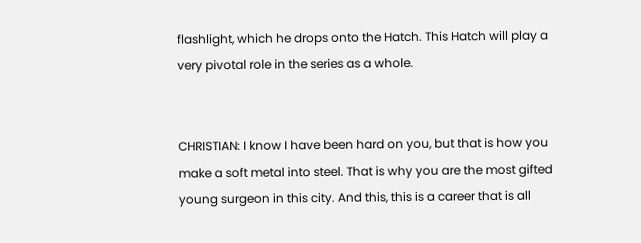flashlight, which he drops onto the Hatch. This Hatch will play a very pivotal role in the series as a whole.


CHRISTIAN: I know I have been hard on you, but that is how you make a soft metal into steel. That is why you are the most gifted young surgeon in this city. And this, this is a career that is all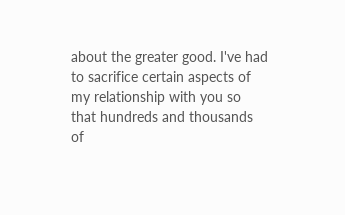about the greater good. I've had to sacrifice certain aspects of my relationship with you so that hundreds and thousands of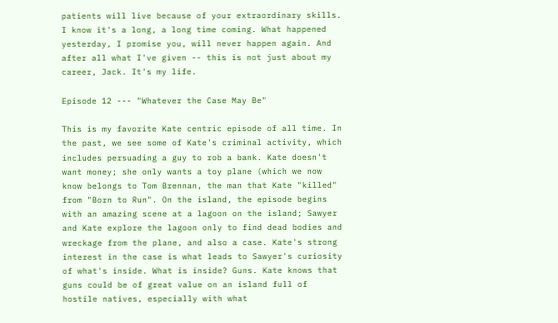patients will live because of your extraordinary skills. I know it's a long, a long time coming. What happened yesterday, I promise you, will never happen again. And after all what I've given -- this is not just about my career, Jack. It's my life.

Episode 12 --- "Whatever the Case May Be"

This is my favorite Kate centric episode of all time. In the past, we see some of Kate's criminal activity, which includes persuading a guy to rob a bank. Kate doesn't want money; she only wants a toy plane (which we now know belongs to Tom Brennan, the man that Kate "killed" from "Born to Run". On the island, the episode begins with an amazing scene at a lagoon on the island; Sawyer and Kate explore the lagoon only to find dead bodies and wreckage from the plane, and also a case. Kate's strong interest in the case is what leads to Sawyer's curiosity of what's inside. What is inside? Guns. Kate knows that guns could be of great value on an island full of hostile natives, especially with what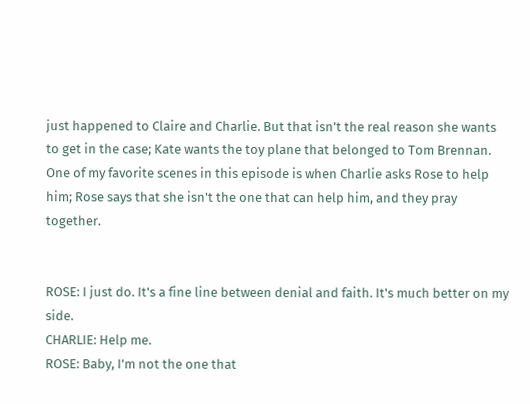just happened to Claire and Charlie. But that isn't the real reason she wants to get in the case; Kate wants the toy plane that belonged to Tom Brennan. One of my favorite scenes in this episode is when Charlie asks Rose to help him; Rose says that she isn't the one that can help him, and they pray together.


ROSE: I just do. It's a fine line between denial and faith. It's much better on my side.
CHARLIE: Help me.
ROSE: Baby, I'm not the one that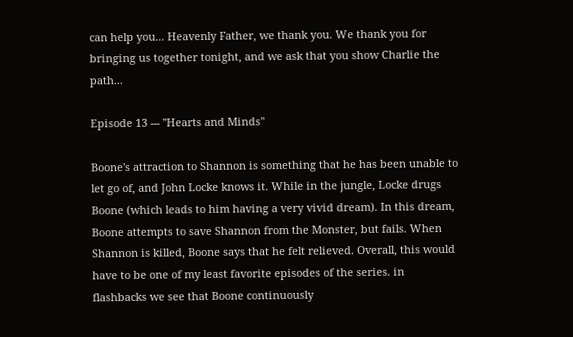can help you... Heavenly Father, we thank you. We thank you for bringing us together tonight, and we ask that you show Charlie the path...

Episode 13 --- "Hearts and Minds"

Boone's attraction to Shannon is something that he has been unable to let go of, and John Locke knows it. While in the jungle, Locke drugs Boone (which leads to him having a very vivid dream). In this dream, Boone attempts to save Shannon from the Monster, but fails. When Shannon is killed, Boone says that he felt relieved. Overall, this would have to be one of my least favorite episodes of the series. in flashbacks we see that Boone continuously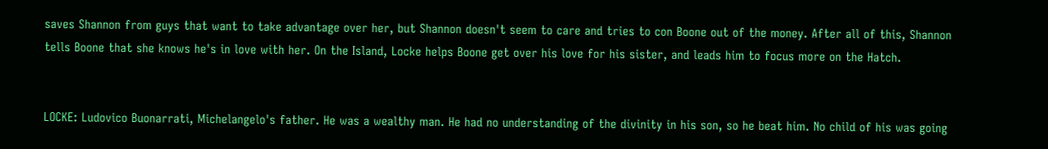saves Shannon from guys that want to take advantage over her, but Shannon doesn't seem to care and tries to con Boone out of the money. After all of this, Shannon tells Boone that she knows he's in love with her. On the Island, Locke helps Boone get over his love for his sister, and leads him to focus more on the Hatch.


LOCKE: Ludovico Buonarrati, Michelangelo's father. He was a wealthy man. He had no understanding of the divinity in his son, so he beat him. No child of his was going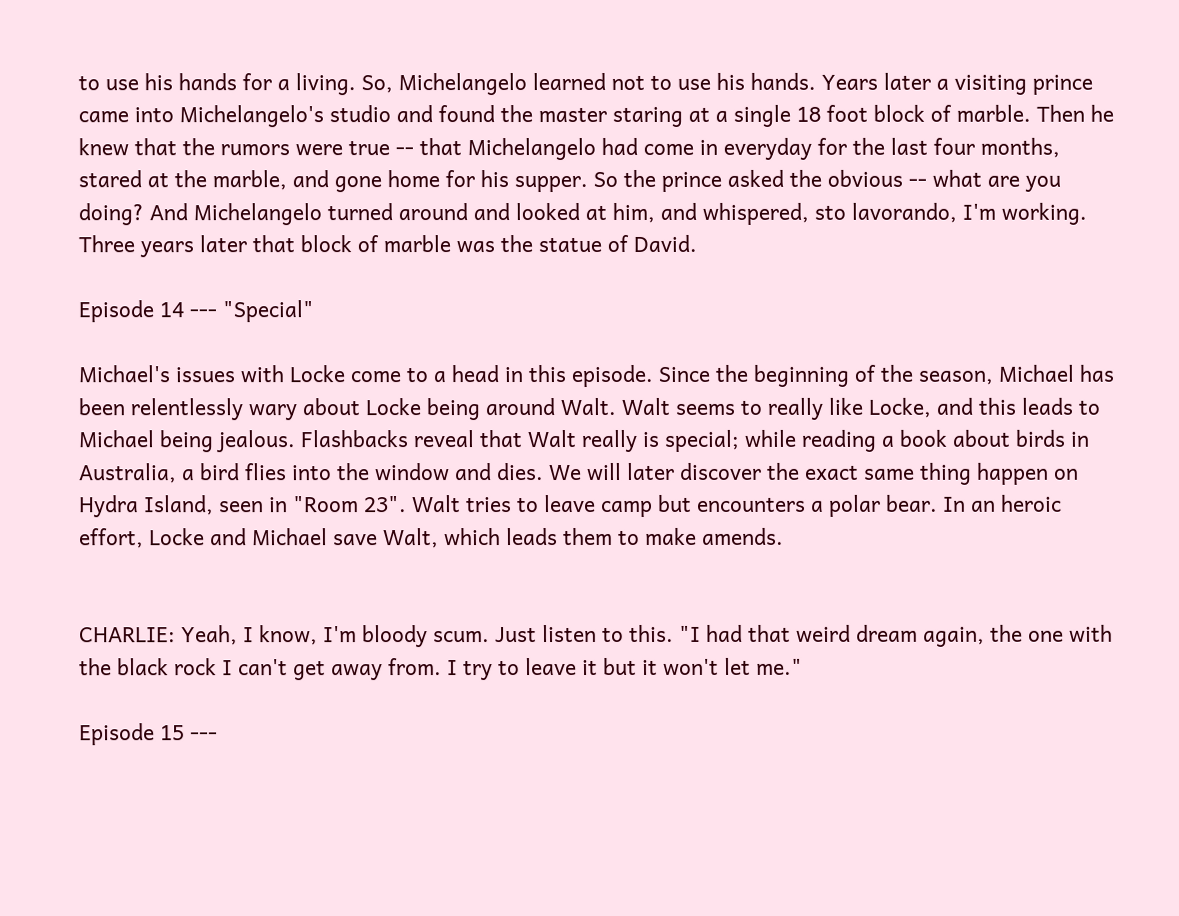to use his hands for a living. So, Michelangelo learned not to use his hands. Years later a visiting prince came into Michelangelo's studio and found the master staring at a single 18 foot block of marble. Then he knew that the rumors were true -- that Michelangelo had come in everyday for the last four months, stared at the marble, and gone home for his supper. So the prince asked the obvious -- what are you doing? And Michelangelo turned around and looked at him, and whispered, sto lavorando, I'm working. Three years later that block of marble was the statue of David.

Episode 14 --- "Special"

Michael's issues with Locke come to a head in this episode. Since the beginning of the season, Michael has been relentlessly wary about Locke being around Walt. Walt seems to really like Locke, and this leads to Michael being jealous. Flashbacks reveal that Walt really is special; while reading a book about birds in Australia, a bird flies into the window and dies. We will later discover the exact same thing happen on Hydra Island, seen in "Room 23". Walt tries to leave camp but encounters a polar bear. In an heroic effort, Locke and Michael save Walt, which leads them to make amends.


CHARLIE: Yeah, I know, I'm bloody scum. Just listen to this. "I had that weird dream again, the one with the black rock I can't get away from. I try to leave it but it won't let me."

Episode 15 ---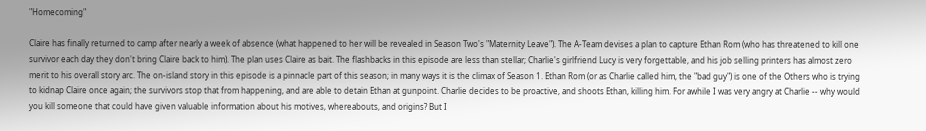"Homecoming"

Claire has finally returned to camp after nearly a week of absence (what happened to her will be revealed in Season Two's "Maternity Leave"). The A-Team devises a plan to capture Ethan Rom (who has threatened to kill one survivor each day they don't bring Claire back to him). The plan uses Claire as bait. The flashbacks in this episode are less than stellar; Charlie's girlfriend Lucy is very forgettable, and his job selling printers has almost zero merit to his overall story arc. The on-island story in this episode is a pinnacle part of this season; in many ways it is the climax of Season 1. Ethan Rom (or as Charlie called him, the "bad guy") is one of the Others who is trying to kidnap Claire once again; the survivors stop that from happening, and are able to detain Ethan at gunpoint. Charlie decides to be proactive, and shoots Ethan, killing him. For awhile I was very angry at Charlie -- why would you kill someone that could have given valuable information about his motives, whereabouts, and origins? But I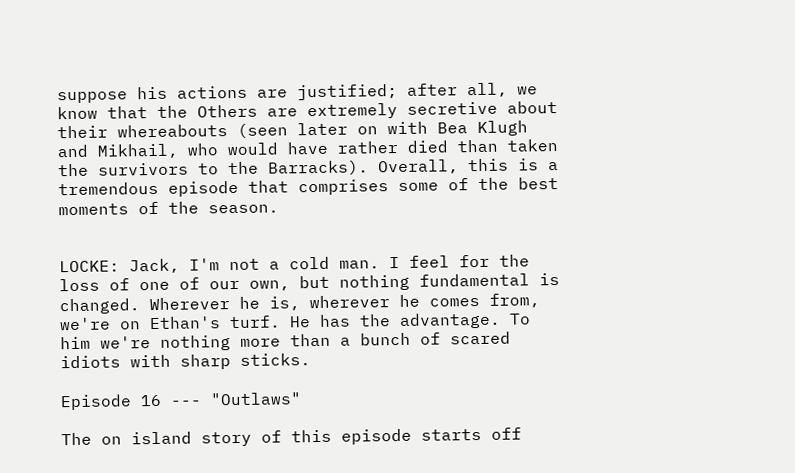suppose his actions are justified; after all, we know that the Others are extremely secretive about their whereabouts (seen later on with Bea Klugh and Mikhail, who would have rather died than taken the survivors to the Barracks). Overall, this is a tremendous episode that comprises some of the best moments of the season.


LOCKE: Jack, I'm not a cold man. I feel for the loss of one of our own, but nothing fundamental is changed. Wherever he is, wherever he comes from, we're on Ethan's turf. He has the advantage. To him we're nothing more than a bunch of scared idiots with sharp sticks.

Episode 16 --- "Outlaws"

The on island story of this episode starts off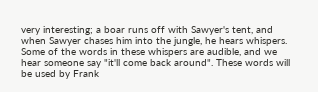very interesting; a boar runs off with Sawyer's tent, and when Sawyer chases him into the jungle, he hears whispers. Some of the words in these whispers are audible, and we hear someone say "it'll come back around". These words will be used by Frank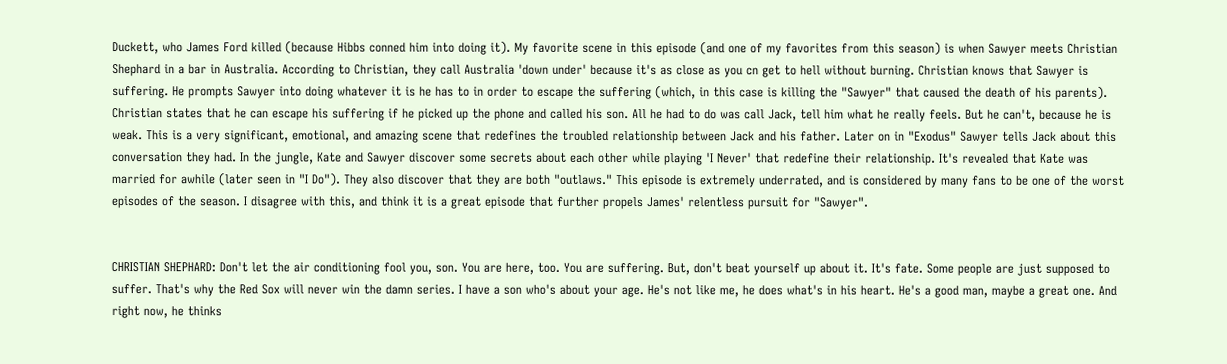Duckett, who James Ford killed (because Hibbs conned him into doing it). My favorite scene in this episode (and one of my favorites from this season) is when Sawyer meets Christian Shephard in a bar in Australia. According to Christian, they call Australia 'down under' because it's as close as you cn get to hell without burning. Christian knows that Sawyer is suffering. He prompts Sawyer into doing whatever it is he has to in order to escape the suffering (which, in this case is killing the "Sawyer" that caused the death of his parents). Christian states that he can escape his suffering if he picked up the phone and called his son. All he had to do was call Jack, tell him what he really feels. But he can't, because he is weak. This is a very significant, emotional, and amazing scene that redefines the troubled relationship between Jack and his father. Later on in "Exodus" Sawyer tells Jack about this conversation they had. In the jungle, Kate and Sawyer discover some secrets about each other while playing 'I Never' that redefine their relationship. It's revealed that Kate was married for awhile (later seen in "I Do"). They also discover that they are both "outlaws." This episode is extremely underrated, and is considered by many fans to be one of the worst episodes of the season. I disagree with this, and think it is a great episode that further propels James' relentless pursuit for "Sawyer".


CHRISTIAN SHEPHARD: Don't let the air conditioning fool you, son. You are here, too. You are suffering. But, don't beat yourself up about it. It's fate. Some people are just supposed to suffer. That's why the Red Sox will never win the damn series. I have a son who's about your age. He's not like me, he does what's in his heart. He's a good man, maybe a great one. And right now, he thinks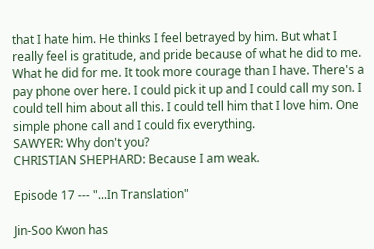that I hate him. He thinks I feel betrayed by him. But what I really feel is gratitude, and pride because of what he did to me. What he did for me. It took more courage than I have. There's a pay phone over here. I could pick it up and I could call my son. I could tell him about all this. I could tell him that I love him. One simple phone call and I could fix everything.
SAWYER: Why don't you?
CHRISTIAN SHEPHARD: Because I am weak.

Episode 17 --- "...In Translation"

Jin-Soo Kwon has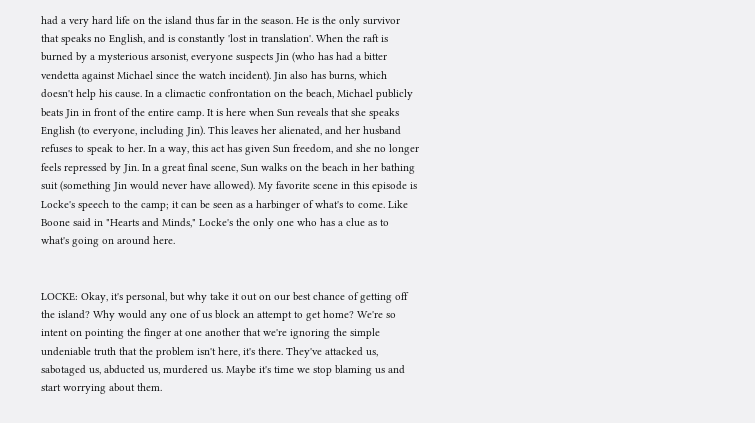had a very hard life on the island thus far in the season. He is the only survivor that speaks no English, and is constantly 'lost in translation'. When the raft is burned by a mysterious arsonist, everyone suspects Jin (who has had a bitter vendetta against Michael since the watch incident). Jin also has burns, which doesn't help his cause. In a climactic confrontation on the beach, Michael publicly beats Jin in front of the entire camp. It is here when Sun reveals that she speaks English (to everyone, including Jin). This leaves her alienated, and her husband refuses to speak to her. In a way, this act has given Sun freedom, and she no longer feels repressed by Jin. In a great final scene, Sun walks on the beach in her bathing suit (something Jin would never have allowed). My favorite scene in this episode is Locke's speech to the camp; it can be seen as a harbinger of what's to come. Like Boone said in "Hearts and Minds," Locke's the only one who has a clue as to what's going on around here.


LOCKE: Okay, it's personal, but why take it out on our best chance of getting off the island? Why would any one of us block an attempt to get home? We're so intent on pointing the finger at one another that we're ignoring the simple undeniable truth that the problem isn't here, it's there. They've attacked us, sabotaged us, abducted us, murdered us. Maybe it's time we stop blaming us and start worrying about them.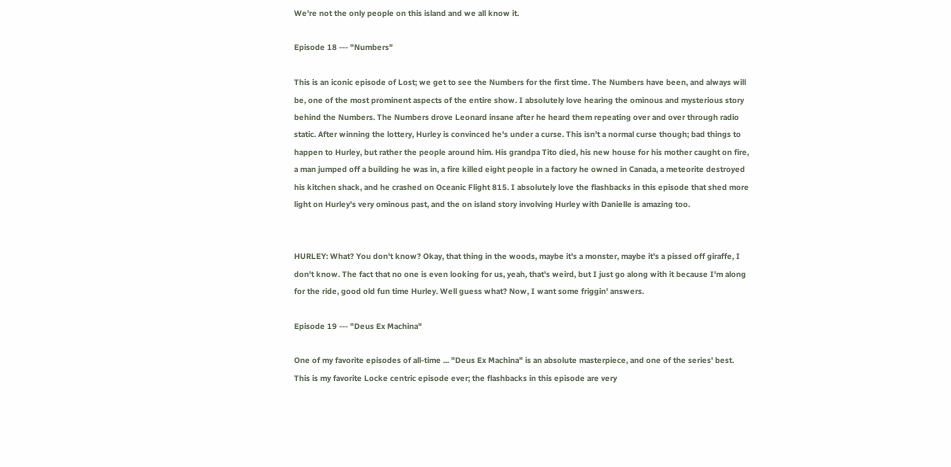We're not the only people on this island and we all know it.

Episode 18 --- "Numbers"

This is an iconic episode of Lost; we get to see the Numbers for the first time. The Numbers have been, and always will be, one of the most prominent aspects of the entire show. I absolutely love hearing the ominous and mysterious story behind the Numbers. The Numbers drove Leonard insane after he heard them repeating over and over through radio static. After winning the lottery, Hurley is convinced he's under a curse. This isn't a normal curse though; bad things to happen to Hurley, but rather the people around him. His grandpa Tito died, his new house for his mother caught on fire, a man jumped off a building he was in, a fire killed eight people in a factory he owned in Canada, a meteorite destroyed his kitchen shack, and he crashed on Oceanic Flight 815. I absolutely love the flashbacks in this episode that shed more light on Hurley's very ominous past, and the on island story involving Hurley with Danielle is amazing too.


HURLEY: What? You don't know? Okay, that thing in the woods, maybe it's a monster, maybe it's a pissed off giraffe, I don't know. The fact that no one is even looking for us, yeah, that's weird, but I just go along with it because I'm along for the ride, good old fun time Hurley. Well guess what? Now, I want some friggin' answers.

Episode 19 --- "Deus Ex Machina"

One of my favorite episodes of all-time ... "Deus Ex Machina" is an absolute masterpiece, and one of the series' best. This is my favorite Locke centric episode ever; the flashbacks in this episode are very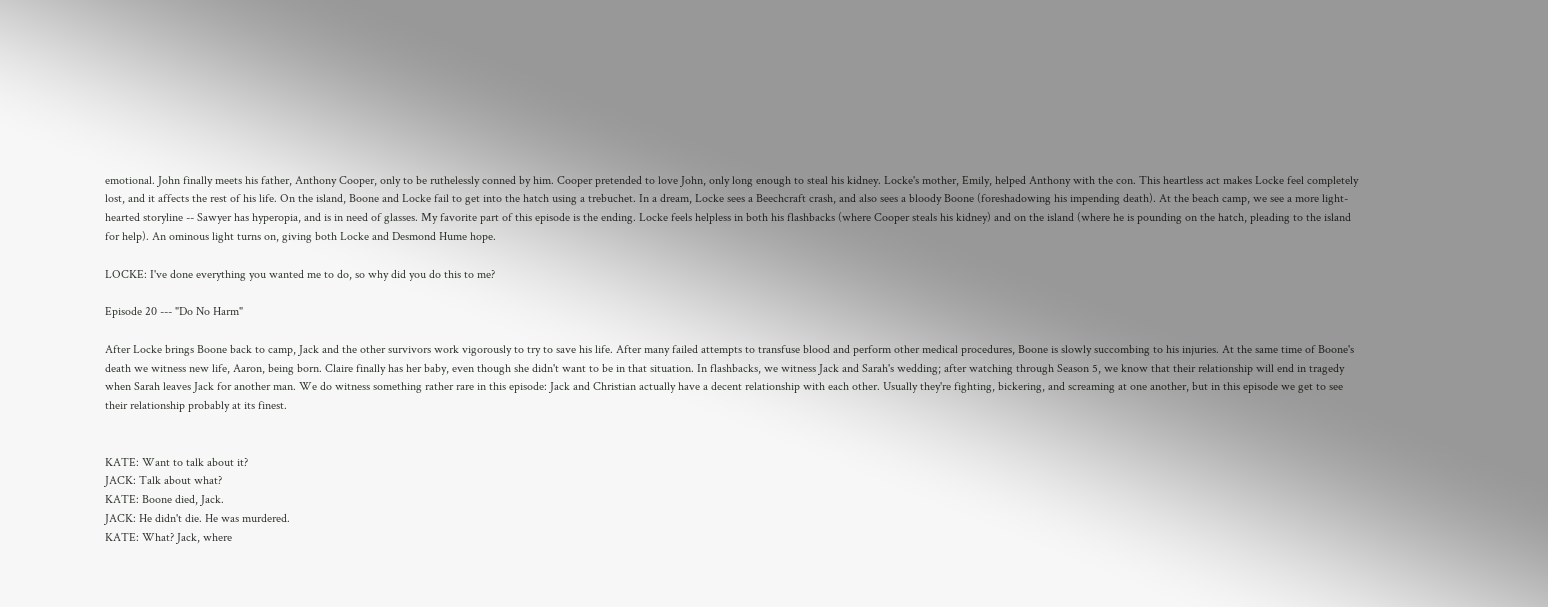emotional. John finally meets his father, Anthony Cooper, only to be ruthelessly conned by him. Cooper pretended to love John, only long enough to steal his kidney. Locke's mother, Emily, helped Anthony with the con. This heartless act makes Locke feel completely lost, and it affects the rest of his life. On the island, Boone and Locke fail to get into the hatch using a trebuchet. In a dream, Locke sees a Beechcraft crash, and also sees a bloody Boone (foreshadowing his impending death). At the beach camp, we see a more light-hearted storyline -- Sawyer has hyperopia, and is in need of glasses. My favorite part of this episode is the ending. Locke feels helpless in both his flashbacks (where Cooper steals his kidney) and on the island (where he is pounding on the hatch, pleading to the island for help). An ominous light turns on, giving both Locke and Desmond Hume hope.

LOCKE: I've done everything you wanted me to do, so why did you do this to me?

Episode 20 --- "Do No Harm"

After Locke brings Boone back to camp, Jack and the other survivors work vigorously to try to save his life. After many failed attempts to transfuse blood and perform other medical procedures, Boone is slowly succombing to his injuries. At the same time of Boone's death we witness new life, Aaron, being born. Claire finally has her baby, even though she didn't want to be in that situation. In flashbacks, we witness Jack and Sarah's wedding; after watching through Season 5, we know that their relationship will end in tragedy when Sarah leaves Jack for another man. We do witness something rather rare in this episode: Jack and Christian actually have a decent relationship with each other. Usually they're fighting, bickering, and screaming at one another, but in this episode we get to see their relationship probably at its finest.


KATE: Want to talk about it?
JACK: Talk about what?
KATE: Boone died, Jack.
JACK: He didn't die. He was murdered.
KATE: What? Jack, where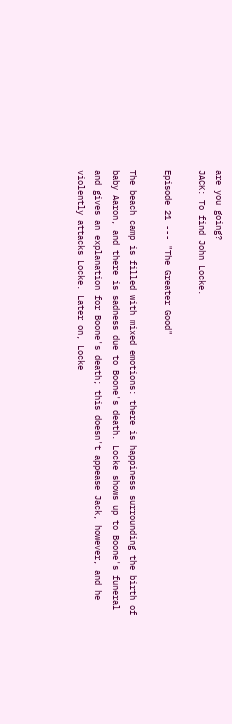are you going?
JACK: To find John Locke.

Episode 21 --- "The Greater Good"

The beach camp is filled with mixed emotions: there is happiness surrounding the birth of baby Aaron, and there is sadness due to Boone's death. Locke shows up to Boone's funeral and gives an explanation for Boone's death; this doesn't appease Jack, however, and he violently attacks Locke. Later on, Locke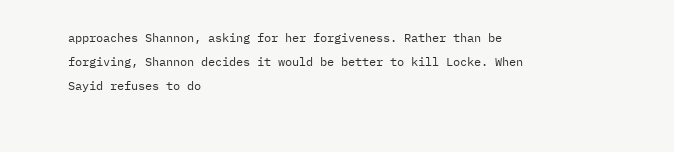approaches Shannon, asking for her forgiveness. Rather than be forgiving, Shannon decides it would be better to kill Locke. When Sayid refuses to do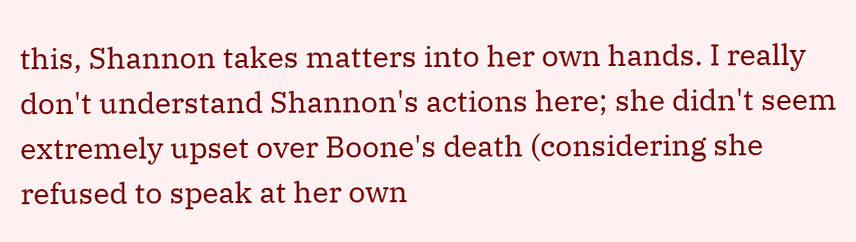this, Shannon takes matters into her own hands. I really don't understand Shannon's actions here; she didn't seem extremely upset over Boone's death (considering she refused to speak at her own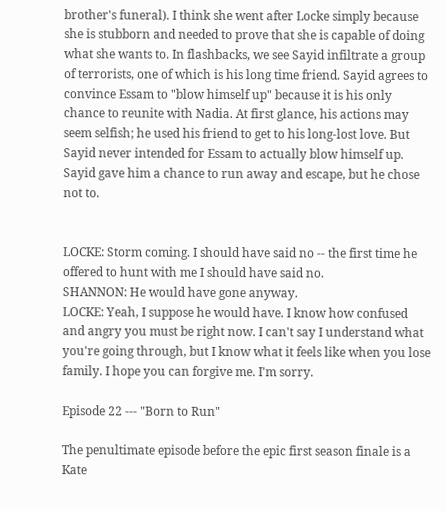brother's funeral). I think she went after Locke simply because she is stubborn and needed to prove that she is capable of doing what she wants to. In flashbacks, we see Sayid infiltrate a group of terrorists, one of which is his long time friend. Sayid agrees to convince Essam to "blow himself up" because it is his only chance to reunite with Nadia. At first glance, his actions may seem selfish; he used his friend to get to his long-lost love. But Sayid never intended for Essam to actually blow himself up. Sayid gave him a chance to run away and escape, but he chose not to.


LOCKE: Storm coming. I should have said no -- the first time he offered to hunt with me I should have said no.
SHANNON: He would have gone anyway.
LOCKE: Yeah, I suppose he would have. I know how confused and angry you must be right now. I can't say I understand what you're going through, but I know what it feels like when you lose family. I hope you can forgive me. I'm sorry.

Episode 22 --- "Born to Run"

The penultimate episode before the epic first season finale is a Kate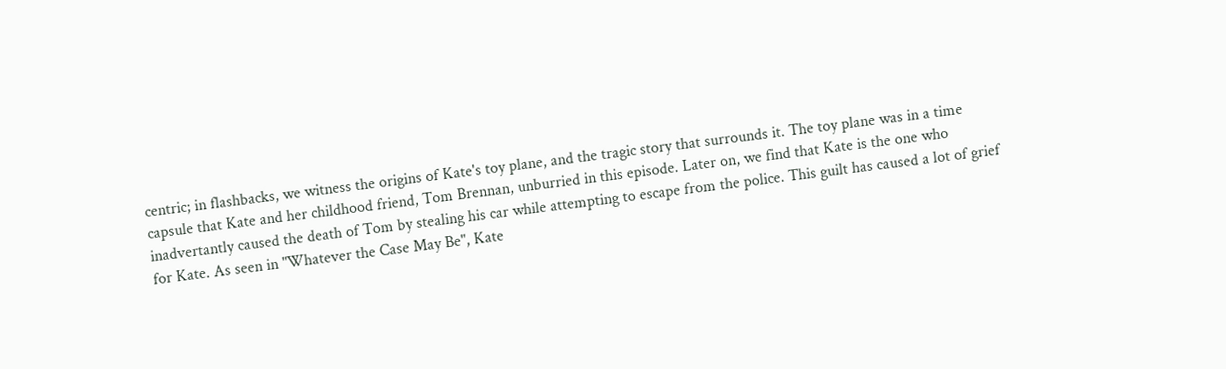centric; in flashbacks, we witness the origins of Kate's toy plane, and the tragic story that surrounds it. The toy plane was in a time capsule that Kate and her childhood friend, Tom Brennan, unburried in this episode. Later on, we find that Kate is the one who inadvertantly caused the death of Tom by stealing his car while attempting to escape from the police. This guilt has caused a lot of grief for Kate. As seen in "Whatever the Case May Be", Kate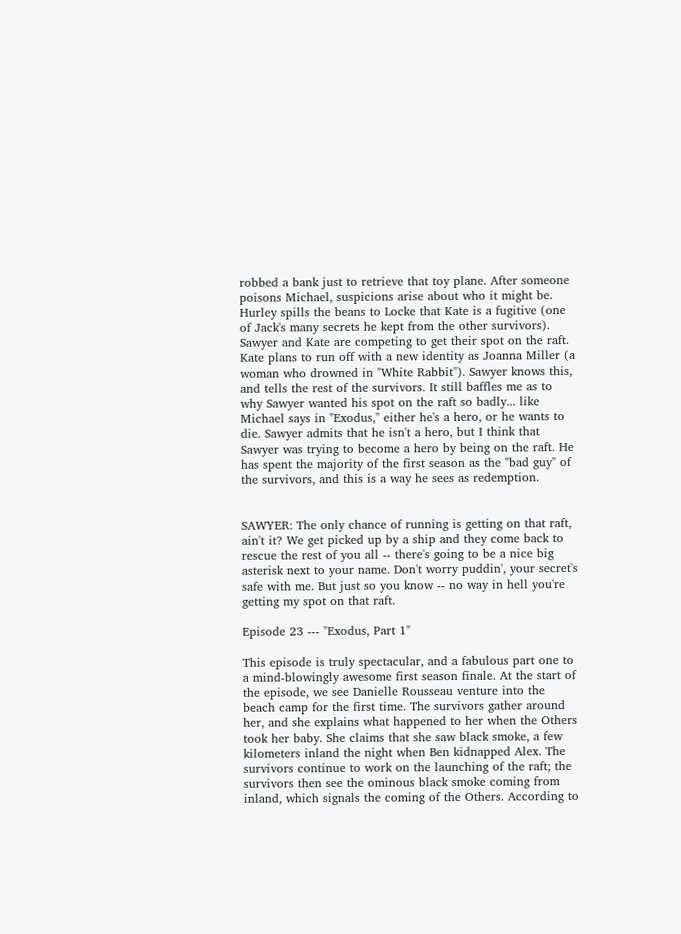robbed a bank just to retrieve that toy plane. After someone poisons Michael, suspicions arise about who it might be. Hurley spills the beans to Locke that Kate is a fugitive (one of Jack's many secrets he kept from the other survivors). Sawyer and Kate are competing to get their spot on the raft. Kate plans to run off with a new identity as Joanna Miller (a woman who drowned in "White Rabbit"). Sawyer knows this, and tells the rest of the survivors. It still baffles me as to why Sawyer wanted his spot on the raft so badly... like Michael says in "Exodus," either he's a hero, or he wants to die. Sawyer admits that he isn't a hero, but I think that Sawyer was trying to become a hero by being on the raft. He has spent the majority of the first season as the "bad guy" of the survivors, and this is a way he sees as redemption.


SAWYER: The only chance of running is getting on that raft, ain't it? We get picked up by a ship and they come back to rescue the rest of you all -- there's going to be a nice big asterisk next to your name. Don't worry puddin', your secret's safe with me. But just so you know -- no way in hell you're getting my spot on that raft.

Episode 23 --- "Exodus, Part 1"

This episode is truly spectacular, and a fabulous part one to a mind-blowingly awesome first season finale. At the start of the episode, we see Danielle Rousseau venture into the beach camp for the first time. The survivors gather around her, and she explains what happened to her when the Others took her baby. She claims that she saw black smoke, a few kilometers inland the night when Ben kidnapped Alex. The survivors continue to work on the launching of the raft; the survivors then see the ominous black smoke coming from inland, which signals the coming of the Others. According to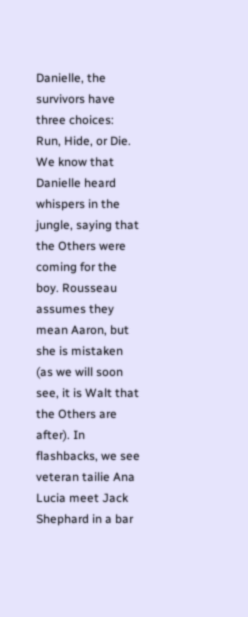Danielle, the survivors have three choices: Run, Hide, or Die. We know that Danielle heard whispers in the jungle, saying that the Others were coming for the boy. Rousseau assumes they mean Aaron, but she is mistaken (as we will soon see, it is Walt that the Others are after). In flashbacks, we see veteran tailie Ana Lucia meet Jack Shephard in a bar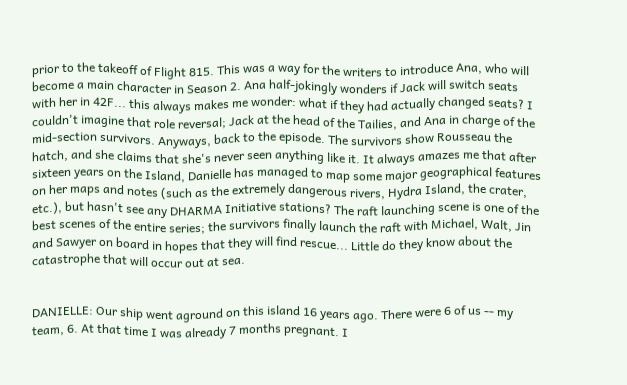prior to the takeoff of Flight 815. This was a way for the writers to introduce Ana, who will become a main character in Season 2. Ana half-jokingly wonders if Jack will switch seats with her in 42F... this always makes me wonder: what if they had actually changed seats? I couldn't imagine that role reversal; Jack at the head of the Tailies, and Ana in charge of the mid-section survivors. Anyways, back to the episode. The survivors show Rousseau the hatch, and she claims that she's never seen anything like it. It always amazes me that after sixteen years on the Island, Danielle has managed to map some major geographical features on her maps and notes (such as the extremely dangerous rivers, Hydra Island, the crater, etc.), but hasn't see any DHARMA Initiative stations? The raft launching scene is one of the best scenes of the entire series; the survivors finally launch the raft with Michael, Walt, Jin and Sawyer on board in hopes that they will find rescue... Little do they know about the catastrophe that will occur out at sea.


DANIELLE: Our ship went aground on this island 16 years ago. There were 6 of us -- my team, 6. At that time I was already 7 months pregnant. I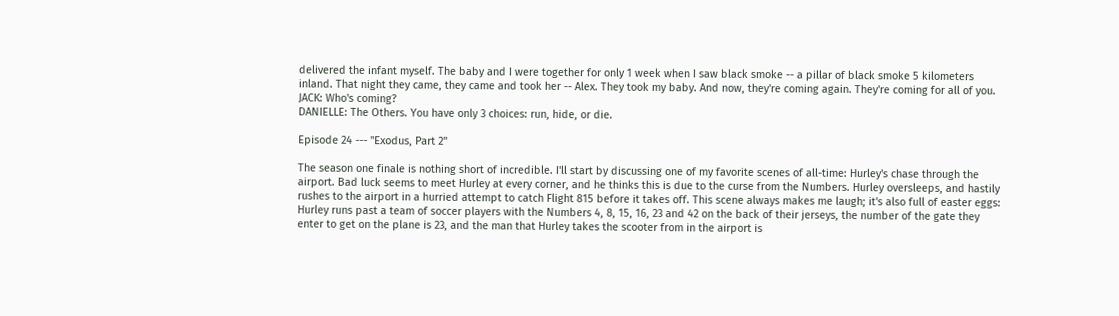delivered the infant myself. The baby and I were together for only 1 week when I saw black smoke -- a pillar of black smoke 5 kilometers inland. That night they came, they came and took her -- Alex. They took my baby. And now, they're coming again. They're coming for all of you.
JACK: Who's coming?
DANIELLE: The Others. You have only 3 choices: run, hide, or die.

Episode 24 --- "Exodus, Part 2"

The season one finale is nothing short of incredible. I'll start by discussing one of my favorite scenes of all-time: Hurley's chase through the airport. Bad luck seems to meet Hurley at every corner, and he thinks this is due to the curse from the Numbers. Hurley oversleeps, and hastily rushes to the airport in a hurried attempt to catch Flight 815 before it takes off. This scene always makes me laugh; it's also full of easter eggs: Hurley runs past a team of soccer players with the Numbers 4, 8, 15, 16, 23 and 42 on the back of their jerseys, the number of the gate they enter to get on the plane is 23, and the man that Hurley takes the scooter from in the airport is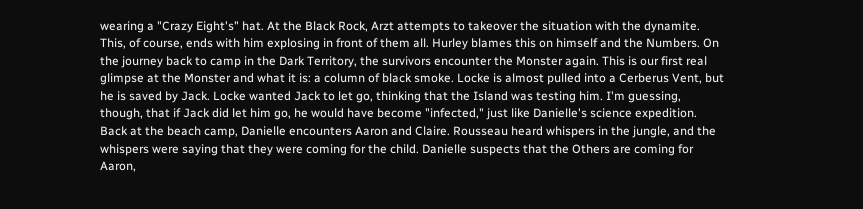wearing a "Crazy Eight's" hat. At the Black Rock, Arzt attempts to takeover the situation with the dynamite. This, of course, ends with him explosing in front of them all. Hurley blames this on himself and the Numbers. On the journey back to camp in the Dark Territory, the survivors encounter the Monster again. This is our first real glimpse at the Monster and what it is: a column of black smoke. Locke is almost pulled into a Cerberus Vent, but he is saved by Jack. Locke wanted Jack to let go, thinking that the Island was testing him. I'm guessing, though, that if Jack did let him go, he would have become "infected," just like Danielle's science expedition. Back at the beach camp, Danielle encounters Aaron and Claire. Rousseau heard whispers in the jungle, and the whispers were saying that they were coming for the child. Danielle suspects that the Others are coming for Aaron,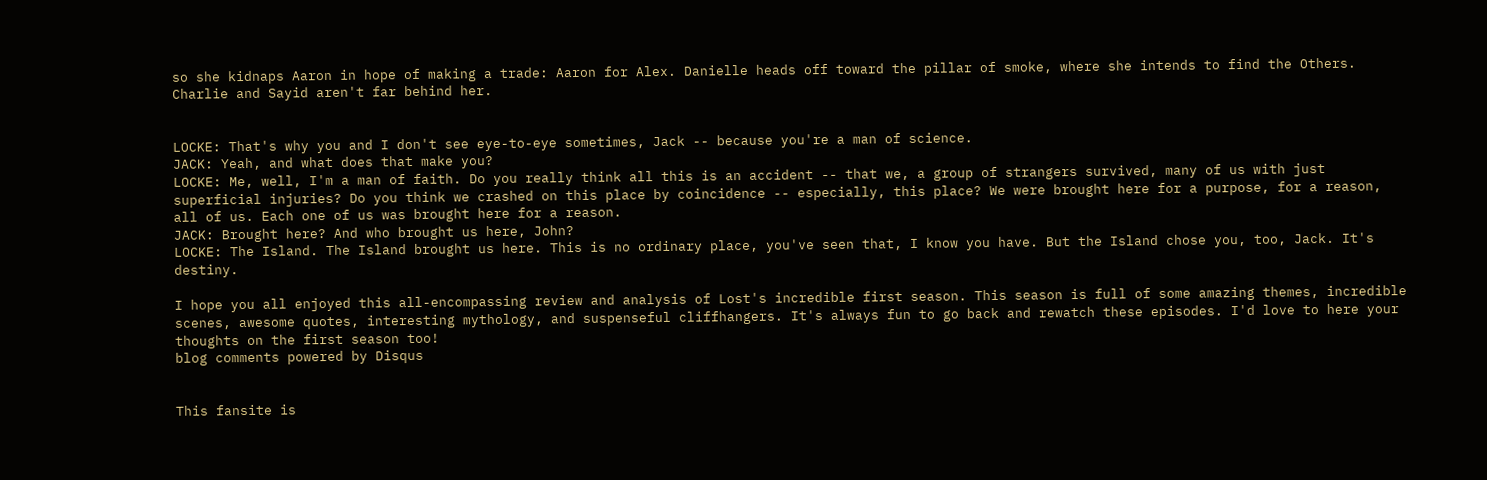so she kidnaps Aaron in hope of making a trade: Aaron for Alex. Danielle heads off toward the pillar of smoke, where she intends to find the Others. Charlie and Sayid aren't far behind her.


LOCKE: That's why you and I don't see eye-to-eye sometimes, Jack -- because you're a man of science.
JACK: Yeah, and what does that make you?
LOCKE: Me, well, I'm a man of faith. Do you really think all this is an accident -- that we, a group of strangers survived, many of us with just superficial injuries? Do you think we crashed on this place by coincidence -- especially, this place? We were brought here for a purpose, for a reason, all of us. Each one of us was brought here for a reason.
JACK: Brought here? And who brought us here, John?
LOCKE: The Island. The Island brought us here. This is no ordinary place, you've seen that, I know you have. But the Island chose you, too, Jack. It's destiny.

I hope you all enjoyed this all-encompassing review and analysis of Lost's incredible first season. This season is full of some amazing themes, incredible scenes, awesome quotes, interesting mythology, and suspenseful cliffhangers. It's always fun to go back and rewatch these episodes. I'd love to here your thoughts on the first season too!
blog comments powered by Disqus


This fansite is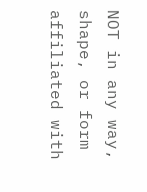NOT in any way, shape, or form affiliated with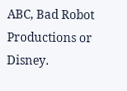ABC, Bad Robot Productions or Disney.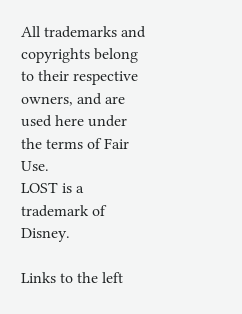All trademarks and copyrights belong to their respective owners, and are used here under the terms of Fair Use.
LOST is a trademark of Disney.

Links to the left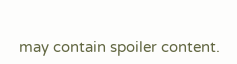may contain spoiler content.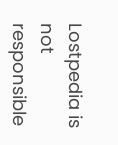Lostpedia is not responsible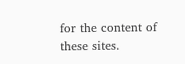for the content of these sites.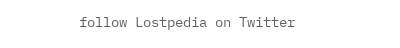follow Lostpedia on Twitter